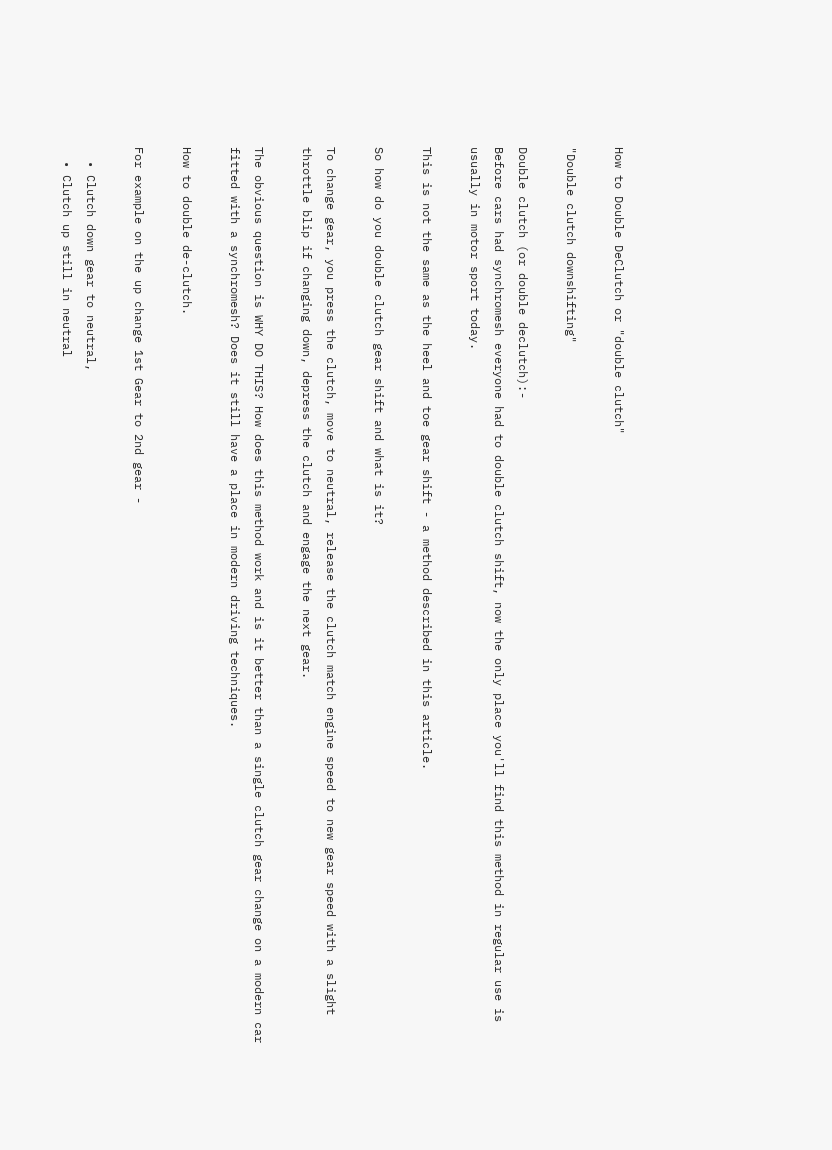How to Double DeClutch or "double clutch"

"Double clutch downshifting"

Double clutch (or double declutch):-
Before cars had synchromesh everyone had to double clutch shift, now the only place you'll find this method in regular use is usually in motor sport today.

This is not the same as the heel and toe gear shift - a method described in this article.

So how do you double clutch gear shift and what is it?

To change gear, you press the clutch, move to neutral, release the clutch match engine speed to new gear speed with a slight throttle blip if changing down, depress the clutch and engage the next gear.

The obvious question is WHY DO THIS? How does this method work and is it better than a single clutch gear change on a modern car fitted with a synchromesh? Does it still have a place in modern driving techniques.

How to double de-clutch.

For example on the up change 1st Gear to 2nd gear -

  • Clutch down gear to neutral,
  • Clutch up still in neutral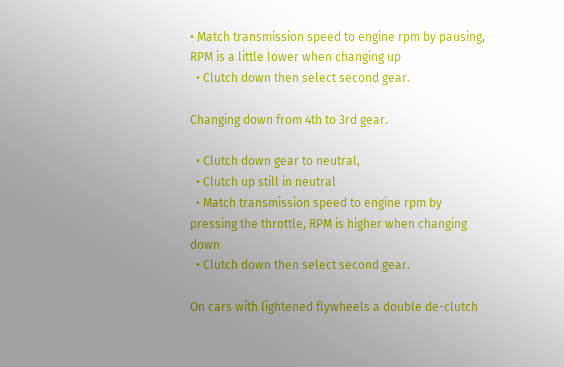• Match transmission speed to engine rpm by pausing, RPM is a little lower when changing up
  • Clutch down then select second gear.

Changing down from 4th to 3rd gear.

  • Clutch down gear to neutral,
  • Clutch up still in neutral
  • Match transmission speed to engine rpm by pressing the throttle, RPM is higher when changing down
  • Clutch down then select second gear.

On cars with lightened flywheels a double de-clutch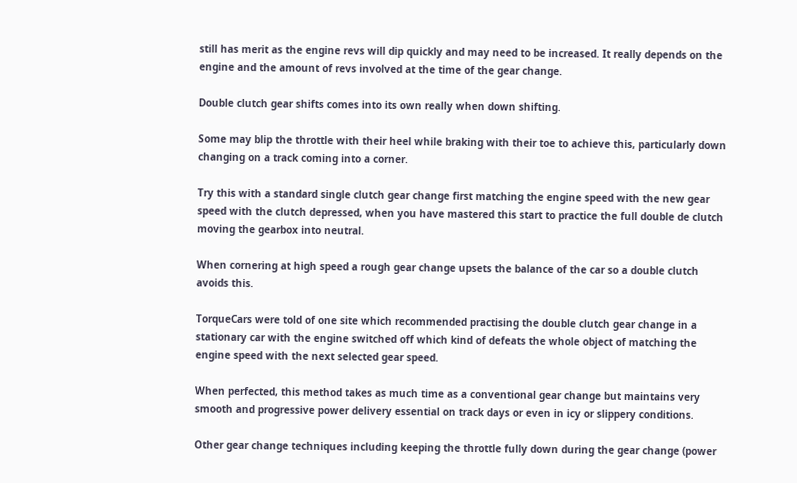still has merit as the engine revs will dip quickly and may need to be increased. It really depends on the engine and the amount of revs involved at the time of the gear change.

Double clutch gear shifts comes into its own really when down shifting.

Some may blip the throttle with their heel while braking with their toe to achieve this, particularly down changing on a track coming into a corner.

Try this with a standard single clutch gear change first matching the engine speed with the new gear speed with the clutch depressed, when you have mastered this start to practice the full double de clutch moving the gearbox into neutral.

When cornering at high speed a rough gear change upsets the balance of the car so a double clutch avoids this.

TorqueCars were told of one site which recommended practising the double clutch gear change in a stationary car with the engine switched off which kind of defeats the whole object of matching the engine speed with the next selected gear speed.

When perfected, this method takes as much time as a conventional gear change but maintains very smooth and progressive power delivery essential on track days or even in icy or slippery conditions.

Other gear change techniques including keeping the throttle fully down during the gear change (power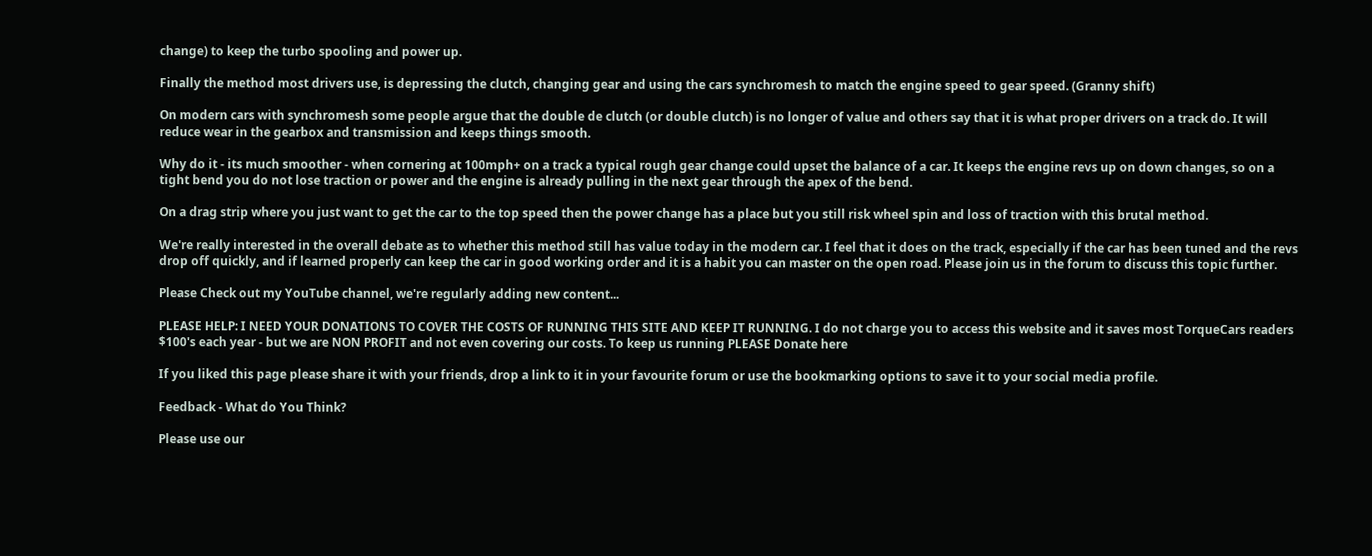change) to keep the turbo spooling and power up.

Finally the method most drivers use, is depressing the clutch, changing gear and using the cars synchromesh to match the engine speed to gear speed. (Granny shift)

On modern cars with synchromesh some people argue that the double de clutch (or double clutch) is no longer of value and others say that it is what proper drivers on a track do. It will reduce wear in the gearbox and transmission and keeps things smooth.

Why do it - its much smoother - when cornering at 100mph+ on a track a typical rough gear change could upset the balance of a car. It keeps the engine revs up on down changes, so on a tight bend you do not lose traction or power and the engine is already pulling in the next gear through the apex of the bend.

On a drag strip where you just want to get the car to the top speed then the power change has a place but you still risk wheel spin and loss of traction with this brutal method.

We're really interested in the overall debate as to whether this method still has value today in the modern car. I feel that it does on the track, especially if the car has been tuned and the revs drop off quickly, and if learned properly can keep the car in good working order and it is a habit you can master on the open road. Please join us in the forum to discuss this topic further.

Please Check out my YouTube channel, we're regularly adding new content...

PLEASE HELP: I NEED YOUR DONATIONS TO COVER THE COSTS OF RUNNING THIS SITE AND KEEP IT RUNNING. I do not charge you to access this website and it saves most TorqueCars readers $100's each year - but we are NON PROFIT and not even covering our costs. To keep us running PLEASE Donate here

If you liked this page please share it with your friends, drop a link to it in your favourite forum or use the bookmarking options to save it to your social media profile.

Feedback - What do You Think?

Please use our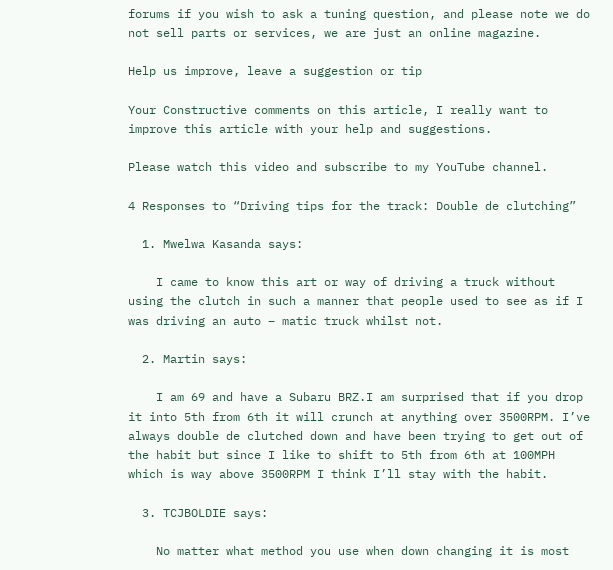forums if you wish to ask a tuning question, and please note we do not sell parts or services, we are just an online magazine.

Help us improve, leave a suggestion or tip

Your Constructive comments on this article, I really want to improve this article with your help and suggestions.

Please watch this video and subscribe to my YouTube channel.

4 Responses to “Driving tips for the track: Double de clutching”

  1. Mwelwa Kasanda says:

    I came to know this art or way of driving a truck without using the clutch in such a manner that people used to see as if I was driving an auto – matic truck whilst not.

  2. Martin says:

    I am 69 and have a Subaru BRZ.I am surprised that if you drop it into 5th from 6th it will crunch at anything over 3500RPM. I’ve always double de clutched down and have been trying to get out of the habit but since I like to shift to 5th from 6th at 100MPH which is way above 3500RPM I think I’ll stay with the habit.

  3. TCJBOLDIE says:

    No matter what method you use when down changing it is most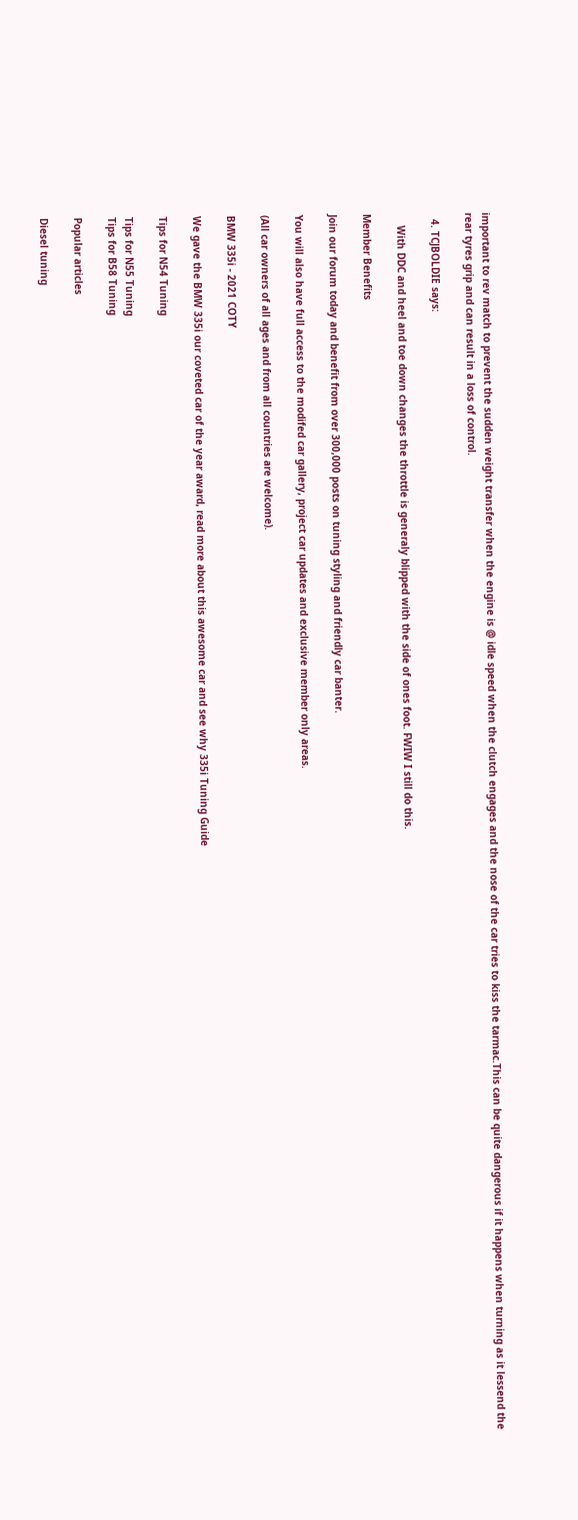important to rev match to prevent the sudden weight transfer when the engine is @ idle speed when the clutch engages and the nose of the car tries to kiss the tarmac.This can be quite dangerous if it happens when turning as it lessend the rear tyres grip and can result in a loss of control.

  4. TCJBOLDIE says:

    With DDC and heel and toe down changes the throttle is generaly blipped with the side of ones foot. FWIW I still do this.

Member Benefits

Join our forum today and benefit from over 300,000 posts on tuning styling and friendly car banter.

You will also have full access to the modifed car gallery, project car updates and exclusive member only areas.

(All car owners of all ages and from all countries are welcome).

BMW 335i - 2021 COTY

We gave the BMW 335i our coveted car of the year award, read more about this awesome car and see why 335i Tuning Guide

Tips for N54 Tuning

Tips for N55 Tuning
Tips for B58 Tuning

Popular articles

Diesel tuning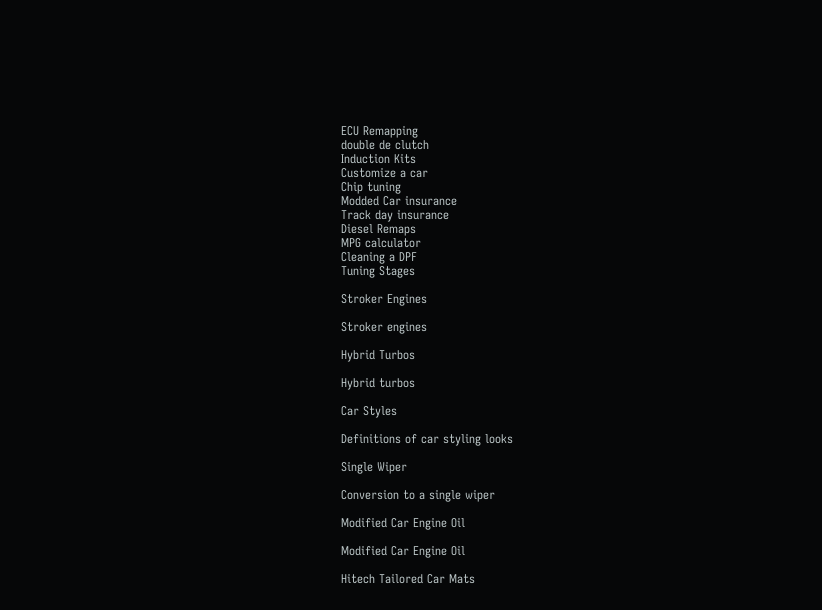ECU Remapping
double de clutch
Induction Kits
Customize a car
Chip tuning
Modded Car insurance
Track day insurance
Diesel Remaps
MPG calculator
Cleaning a DPF
Tuning Stages

Stroker Engines

Stroker engines

Hybrid Turbos

Hybrid turbos

Car Styles

Definitions of car styling looks

Single Wiper

Conversion to a single wiper

Modified Car Engine Oil

Modified Car Engine Oil

Hitech Tailored Car Mats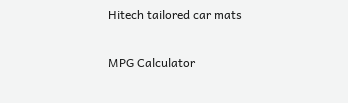Hitech tailored car mats

MPG Calculator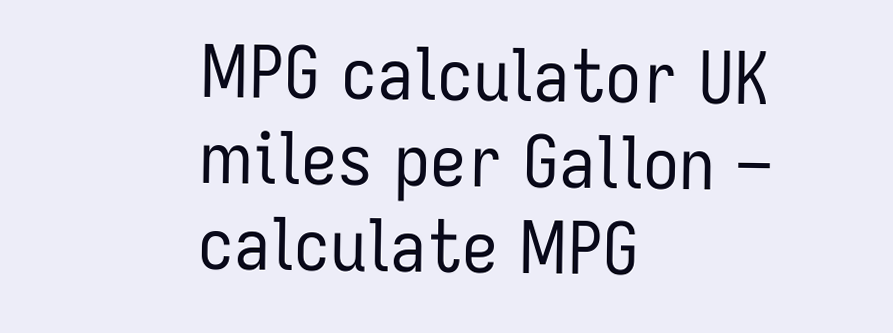MPG calculator UK miles per Gallon – calculate MPG